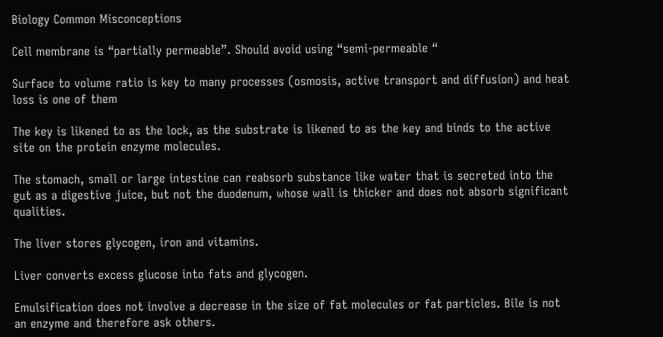Biology Common Misconceptions

Cell membrane is “partially permeable”. Should avoid using “semi-permeable “

Surface to volume ratio is key to many processes (osmosis, active transport and diffusion) and heat loss is one of them

The key is likened to as the lock, as the substrate is likened to as the key and binds to the active site on the protein enzyme molecules.

The stomach, small or large intestine can reabsorb substance like water that is secreted into the gut as a digestive juice, but not the duodenum, whose wall is thicker and does not absorb significant qualities.

The liver stores glycogen, iron and vitamins.

Liver converts excess glucose into fats and glycogen.

Emulsification does not involve a decrease in the size of fat molecules or fat particles. Bile is not an enzyme and therefore ask others.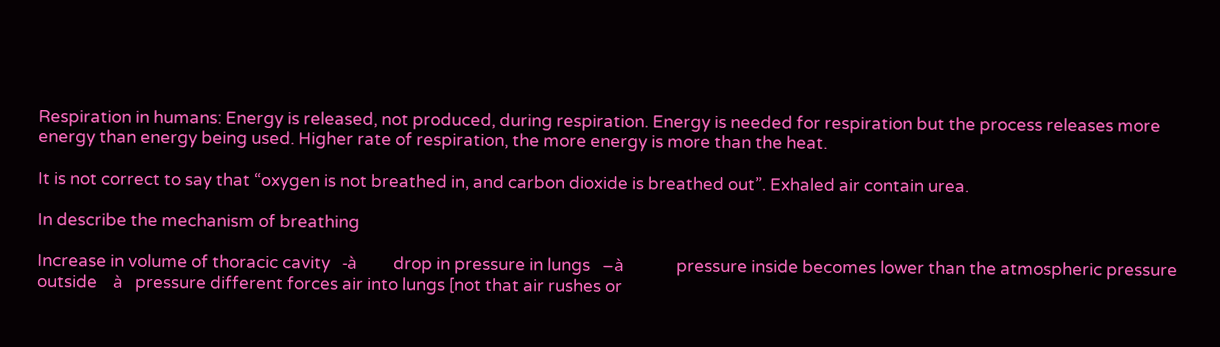Respiration in humans: Energy is released, not produced, during respiration. Energy is needed for respiration but the process releases more energy than energy being used. Higher rate of respiration, the more energy is more than the heat.

It is not correct to say that “oxygen is not breathed in, and carbon dioxide is breathed out”. Exhaled air contain urea.

In describe the mechanism of breathing

Increase in volume of thoracic cavity   -à         drop in pressure in lungs   –à             pressure inside becomes lower than the atmospheric pressure outside    à   pressure different forces air into lungs [not that air rushes or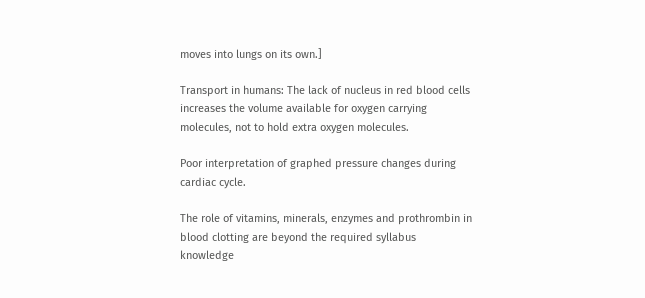moves into lungs on its own.]

Transport in humans: The lack of nucleus in red blood cells increases the volume available for oxygen carrying molecules, not to hold extra oxygen molecules.

Poor interpretation of graphed pressure changes during cardiac cycle.

The role of vitamins, minerals, enzymes and prothrombin in blood clotting are beyond the required syllabus knowledge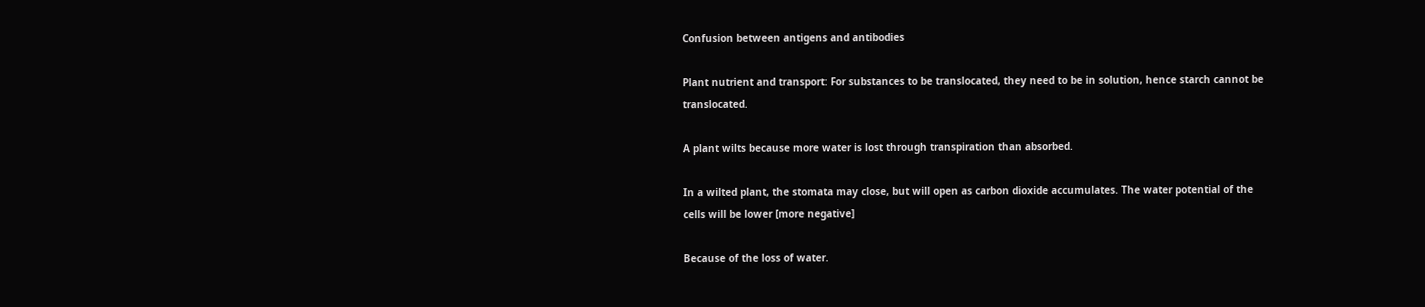Confusion between antigens and antibodies

Plant nutrient and transport: For substances to be translocated, they need to be in solution, hence starch cannot be translocated.

A plant wilts because more water is lost through transpiration than absorbed.

In a wilted plant, the stomata may close, but will open as carbon dioxide accumulates. The water potential of the cells will be lower [more negative]

Because of the loss of water.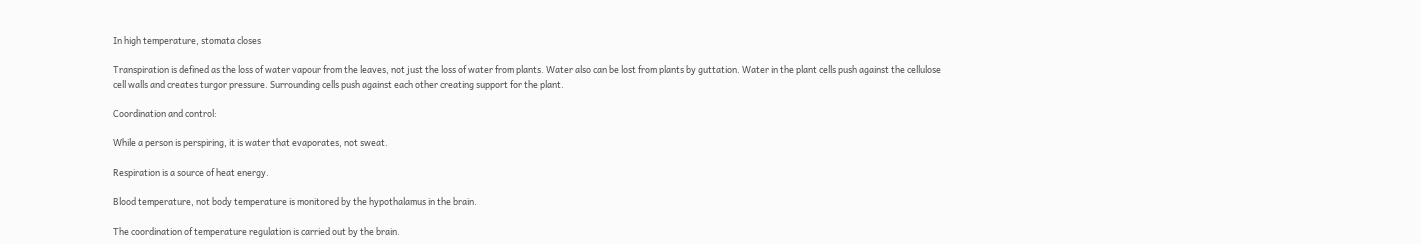In high temperature, stomata closes

Transpiration is defined as the loss of water vapour from the leaves, not just the loss of water from plants. Water also can be lost from plants by guttation. Water in the plant cells push against the cellulose cell walls and creates turgor pressure. Surrounding cells push against each other creating support for the plant.

Coordination and control:

While a person is perspiring, it is water that evaporates, not sweat.

Respiration is a source of heat energy.

Blood temperature, not body temperature is monitored by the hypothalamus in the brain.

The coordination of temperature regulation is carried out by the brain.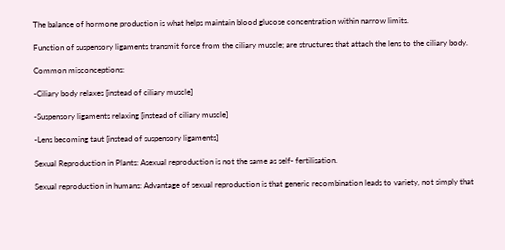The balance of hormone production is what helps maintain blood glucose concentration within narrow limits.

Function of suspensory ligaments transmit force from the ciliary muscle; are structures that attach the lens to the ciliary body.

Common misconceptions:

-Ciliary body relaxes [instead of ciliary muscle]

-Suspensory ligaments relaxing [instead of ciliary muscle]

-Lens becoming taut [instead of suspensory ligaments]

Sexual Reproduction in Plants: Asexual reproduction is not the same as self- fertilisation.

Sexual reproduction in humans: Advantage of sexual reproduction is that generic recombination leads to variety, not simply that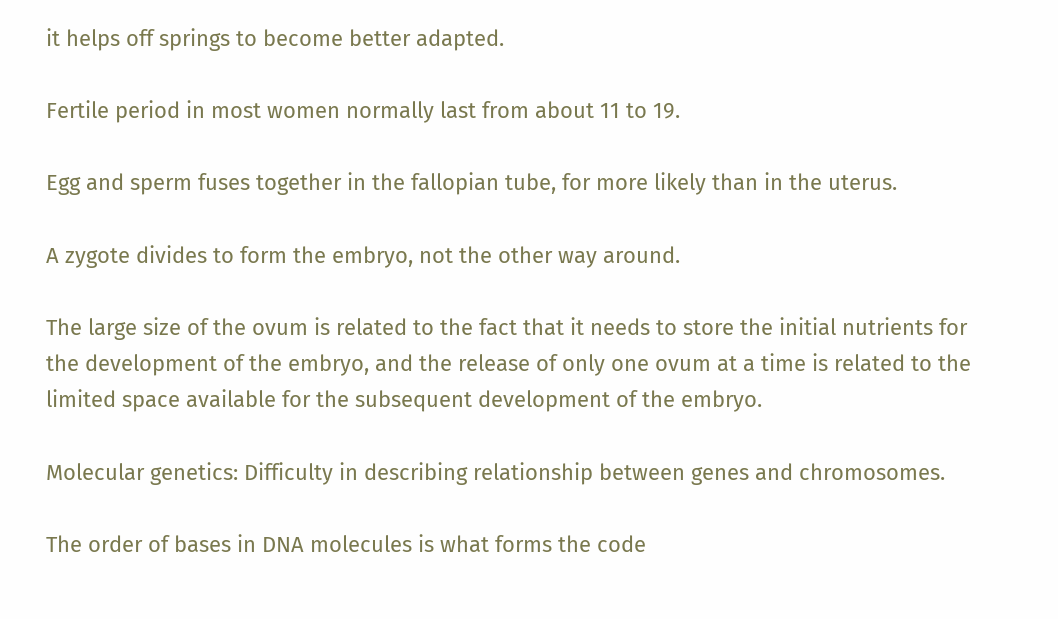it helps off springs to become better adapted.

Fertile period in most women normally last from about 11 to 19.

Egg and sperm fuses together in the fallopian tube, for more likely than in the uterus.

A zygote divides to form the embryo, not the other way around.

The large size of the ovum is related to the fact that it needs to store the initial nutrients for the development of the embryo, and the release of only one ovum at a time is related to the limited space available for the subsequent development of the embryo.

Molecular genetics: Difficulty in describing relationship between genes and chromosomes.

The order of bases in DNA molecules is what forms the code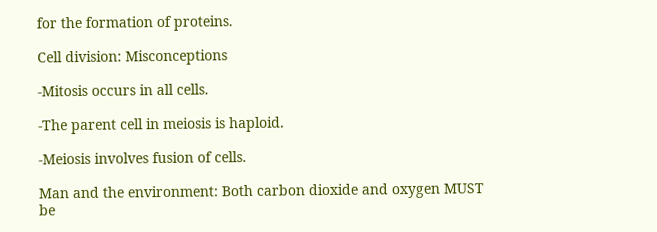for the formation of proteins.

Cell division: Misconceptions

-Mitosis occurs in all cells.

-The parent cell in meiosis is haploid.

-Meiosis involves fusion of cells.

Man and the environment: Both carbon dioxide and oxygen MUST be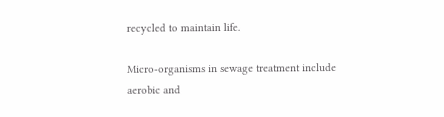recycled to maintain life.

Micro-organisms in sewage treatment include aerobic and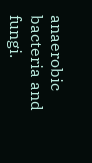anaerobic bacteria and fungi.